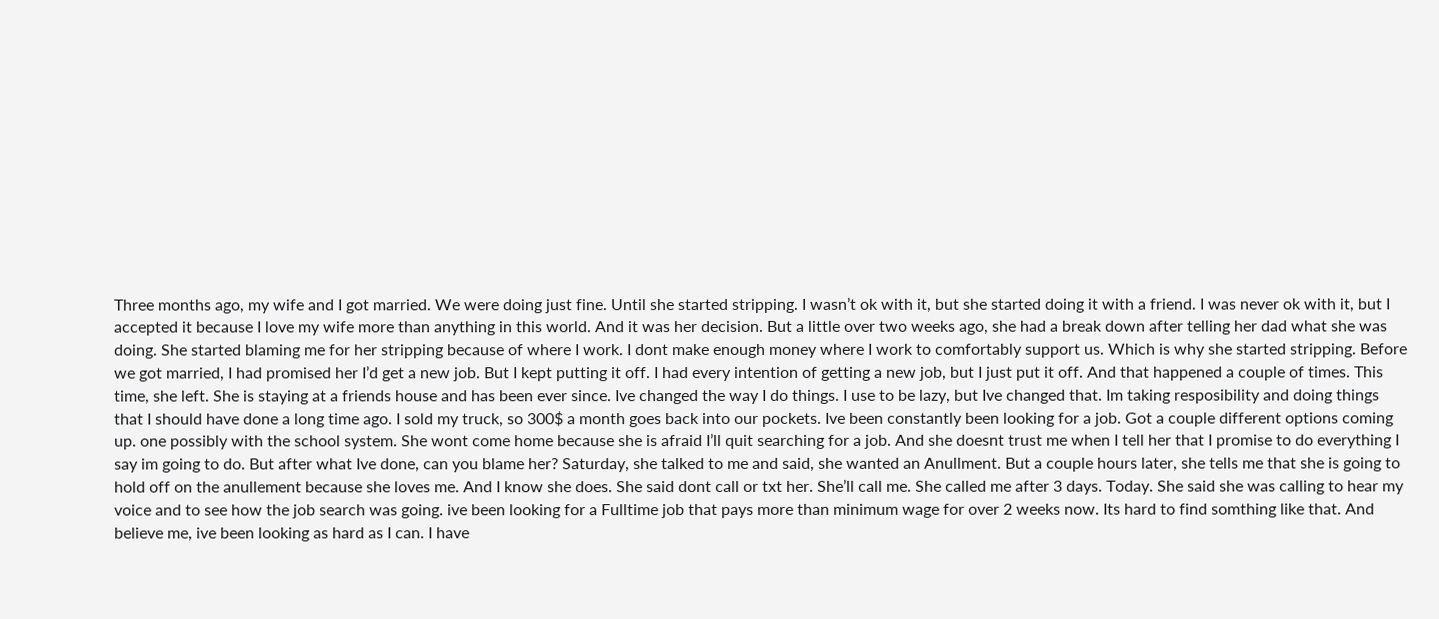Three months ago, my wife and I got married. We were doing just fine. Until she started stripping. I wasn’t ok with it, but she started doing it with a friend. I was never ok with it, but I accepted it because I love my wife more than anything in this world. And it was her decision. But a little over two weeks ago, she had a break down after telling her dad what she was doing. She started blaming me for her stripping because of where I work. I dont make enough money where I work to comfortably support us. Which is why she started stripping. Before we got married, I had promised her I’d get a new job. But I kept putting it off. I had every intention of getting a new job, but I just put it off. And that happened a couple of times. This time, she left. She is staying at a friends house and has been ever since. Ive changed the way I do things. I use to be lazy, but Ive changed that. Im taking resposibility and doing things that I should have done a long time ago. I sold my truck, so 300$ a month goes back into our pockets. Ive been constantly been looking for a job. Got a couple different options coming up. one possibly with the school system. She wont come home because she is afraid I’ll quit searching for a job. And she doesnt trust me when I tell her that I promise to do everything I say im going to do. But after what Ive done, can you blame her? Saturday, she talked to me and said, she wanted an Anullment. But a couple hours later, she tells me that she is going to hold off on the anullement because she loves me. And I know she does. She said dont call or txt her. She’ll call me. She called me after 3 days. Today. She said she was calling to hear my voice and to see how the job search was going. ive been looking for a Fulltime job that pays more than minimum wage for over 2 weeks now. Its hard to find somthing like that. And believe me, ive been looking as hard as I can. I have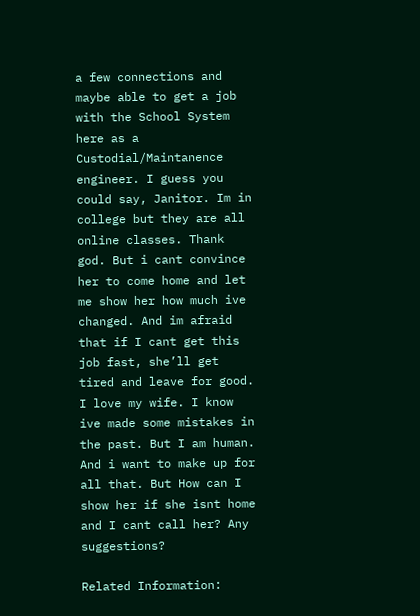a few connections and maybe able to get a job with the School System here as a Custodial/Maintanence engineer. I guess you could say, Janitor. Im in college but they are all online classes. Thank god. But i cant convince her to come home and let me show her how much ive changed. And im afraid that if I cant get this job fast, she’ll get tired and leave for good. I love my wife. I know ive made some mistakes in the past. But I am human. And i want to make up for all that. But How can I show her if she isnt home and I cant call her? Any suggestions?

Related Information: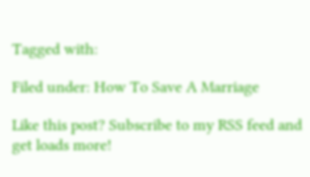Tagged with:

Filed under: How To Save A Marriage

Like this post? Subscribe to my RSS feed and get loads more!